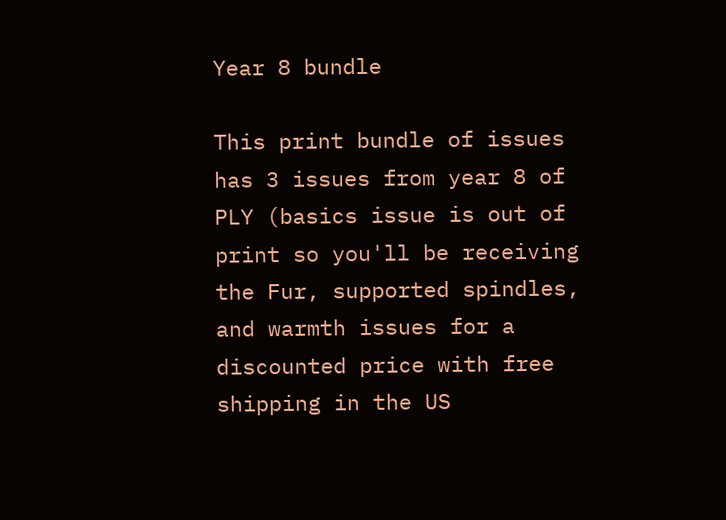Year 8 bundle

This print bundle of issues has 3 issues from year 8 of PLY (basics issue is out of print so you'll be receiving the Fur, supported spindles, and warmth issues for a discounted price with free shipping in the US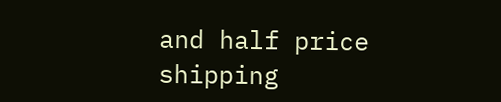and half price shipping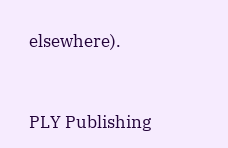elsewhere).


PLY Publishing